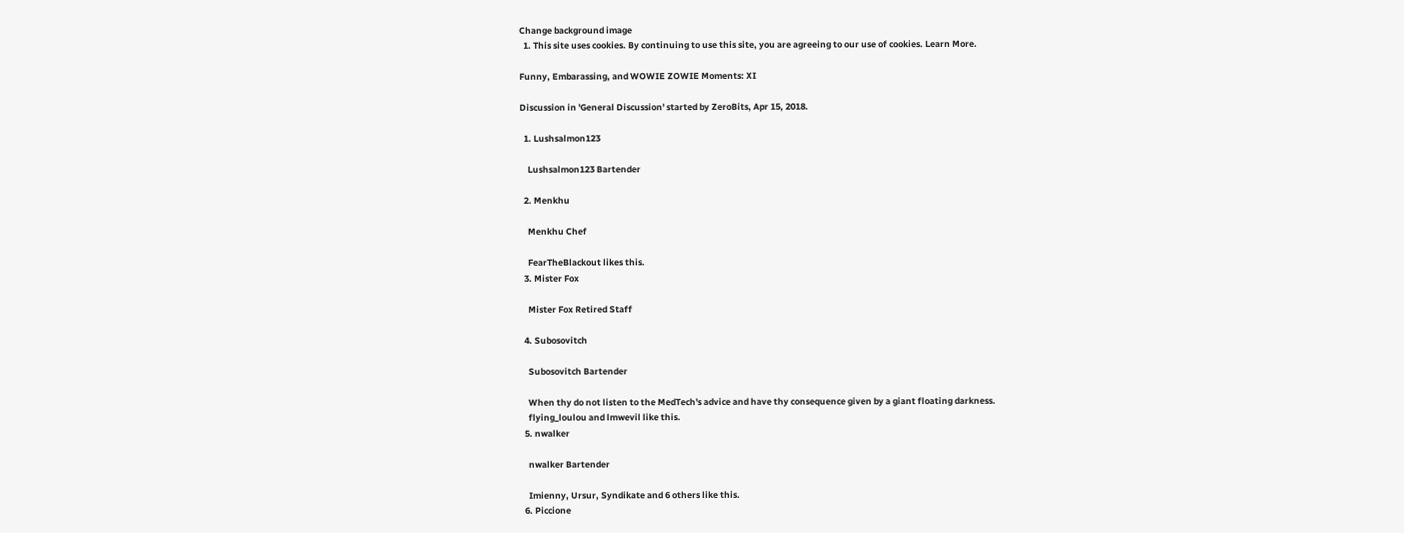Change background image
  1. This site uses cookies. By continuing to use this site, you are agreeing to our use of cookies. Learn More.

Funny, Embarassing, and WOWIE ZOWIE Moments: XI

Discussion in 'General Discussion' started by ZeroBits, Apr 15, 2018.

  1. Lushsalmon123

    Lushsalmon123 Bartender

  2. Menkhu

    Menkhu Chef

    FearTheBlackout likes this.
  3. Mister Fox

    Mister Fox Retired Staff

  4. Subosovitch

    Subosovitch Bartender

    When thy do not listen to the MedTech's advice and have thy consequence given by a giant floating darkness.
    flying_loulou and lmwevil like this.
  5. nwalker

    nwalker Bartender

    Imienny, Ursur, Syndikate and 6 others like this.
  6. Piccione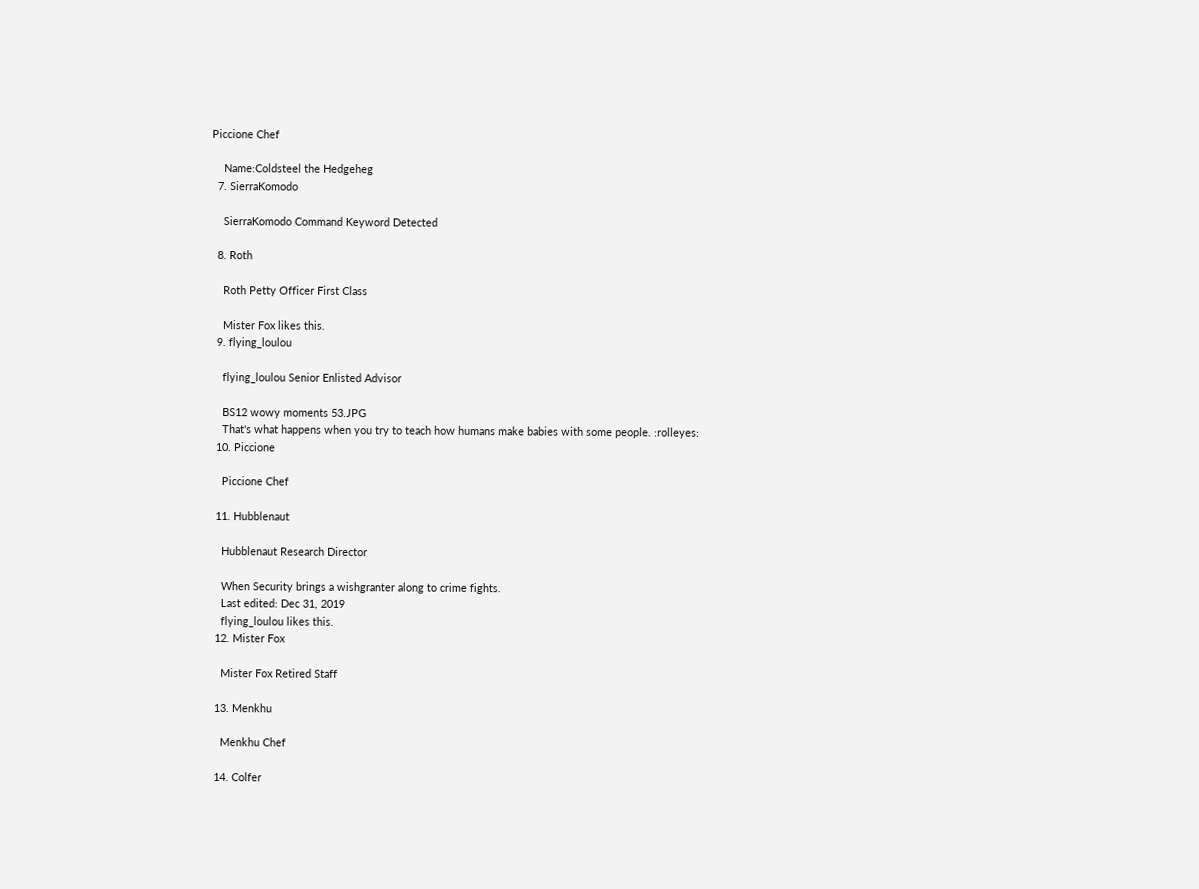Piccione Chef

    Name:Coldsteel the Hedgeheg
  7. SierraKomodo

    SierraKomodo Command Keyword Detected

  8. Roth

    Roth Petty Officer First Class

    Mister Fox likes this.
  9. flying_loulou

    flying_loulou Senior Enlisted Advisor

    BS12 wowy moments 53.JPG
    That's what happens when you try to teach how humans make babies with some people. :rolleyes:
  10. Piccione

    Piccione Chef

  11. Hubblenaut

    Hubblenaut Research Director

    When Security brings a wishgranter along to crime fights.
    Last edited: Dec 31, 2019
    flying_loulou likes this.
  12. Mister Fox

    Mister Fox Retired Staff

  13. Menkhu

    Menkhu Chef

  14. Colfer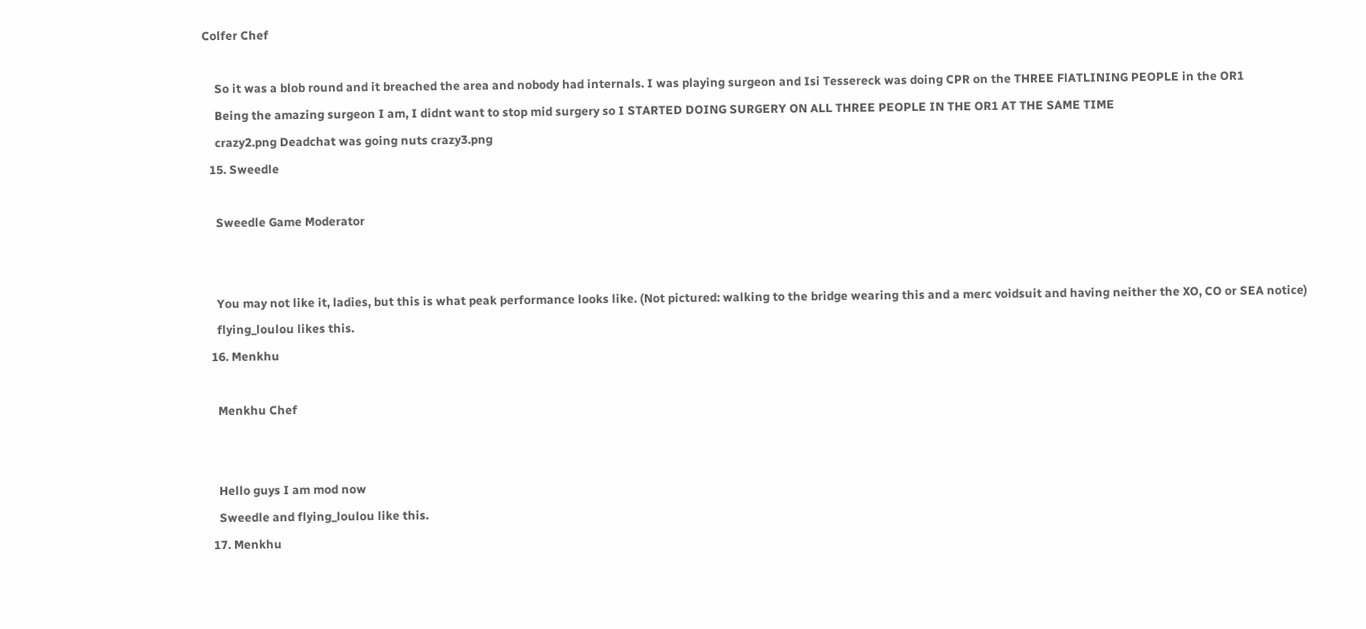Colfer Chef

    So it was a blob round and it breached the area and nobody had internals. I was playing surgeon and Isi Tessereck was doing CPR on the THREE FlATLINING PEOPLE in the OR1
    Being the amazing surgeon I am, I didnt want to stop mid surgery so I STARTED DOING SURGERY ON ALL THREE PEOPLE IN THE OR1 AT THE SAME TIME
    crazy2.png Deadchat was going nuts crazy3.png
  15. Sweedle

    Sweedle Game Moderator


    You may not like it, ladies, but this is what peak performance looks like. (Not pictured: walking to the bridge wearing this and a merc voidsuit and having neither the XO, CO or SEA notice)
    flying_loulou likes this.
  16. Menkhu

    Menkhu Chef


    Hello guys I am mod now
    Sweedle and flying_loulou like this.
  17. Menkhu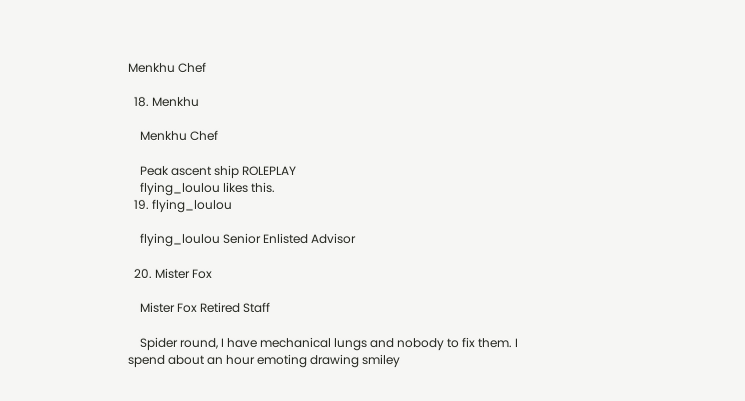Menkhu Chef

  18. Menkhu

    Menkhu Chef

    Peak ascent ship ROLEPLAY
    flying_loulou likes this.
  19. flying_loulou

    flying_loulou Senior Enlisted Advisor

  20. Mister Fox

    Mister Fox Retired Staff

    Spider round, I have mechanical lungs and nobody to fix them. I spend about an hour emoting drawing smiley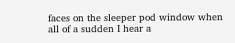faces on the sleeper pod window when all of a sudden I hear a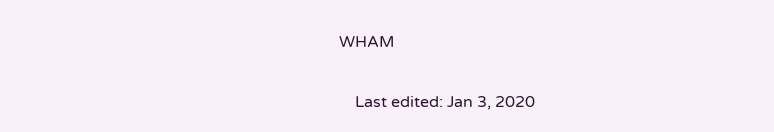WHAM

    Last edited: Jan 3, 2020